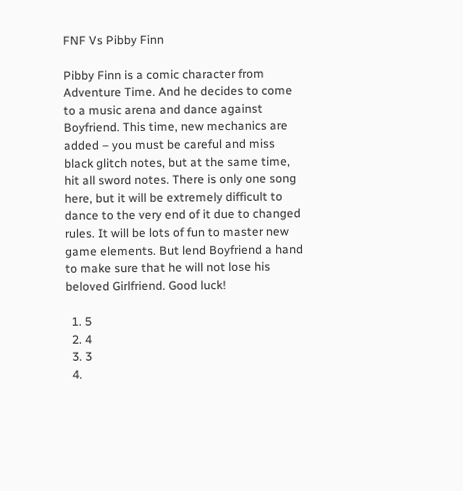FNF Vs Pibby Finn

Pibby Finn is a comic character from Adventure Time. And he decides to come to a music arena and dance against Boyfriend. This time, new mechanics are added – you must be careful and miss black glitch notes, but at the same time, hit all sword notes. There is only one song here, but it will be extremely difficult to dance to the very end of it due to changed rules. It will be lots of fun to master new game elements. But lend Boyfriend a hand to make sure that he will not lose his beloved Girlfriend. Good luck!

  1. 5
  2. 4
  3. 3
  4.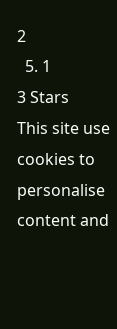2
  5. 1
3 Stars
This site use cookies to personalise content and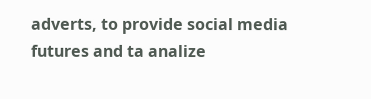adverts, to provide social media futures and ta analize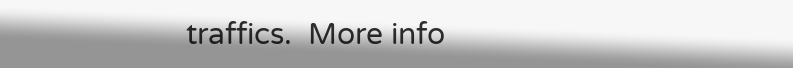traffics.  More info